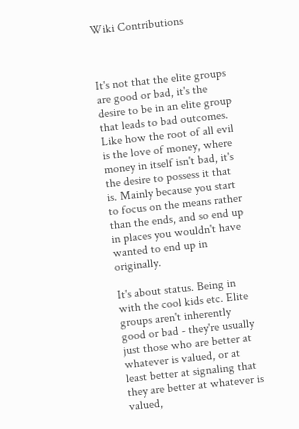Wiki Contributions



It's not that the elite groups are good or bad, it's the desire to be in an elite group that leads to bad outcomes. Like how the root of all evil is the love of money, where money in itself isn't bad, it's the desire to possess it that is. Mainly because you start to focus on the means rather than the ends, and so end up in places you wouldn't have wanted to end up in originally.

It's about status. Being in with the cool kids etc. Elite groups aren't inherently good or bad - they're usually just those who are better at whatever is valued, or at least better at signaling that they are better at whatever is valued,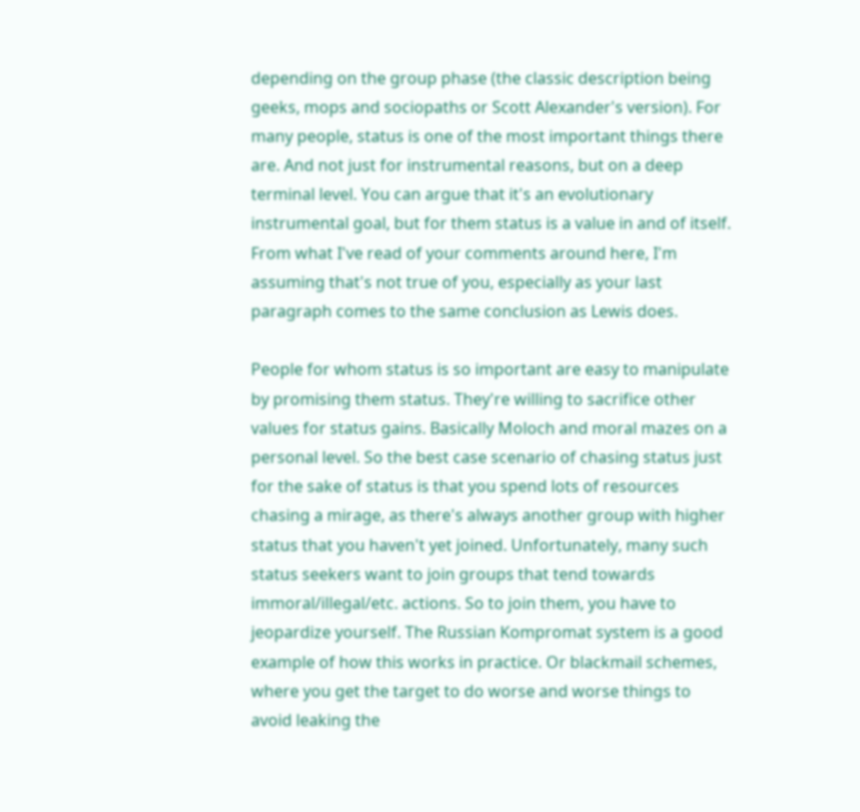depending on the group phase (the classic description being geeks, mops and sociopaths or Scott Alexander's version). For many people, status is one of the most important things there are. And not just for instrumental reasons, but on a deep terminal level. You can argue that it's an evolutionary instrumental goal, but for them status is a value in and of itself. From what I've read of your comments around here, I'm assuming that's not true of you, especially as your last paragraph comes to the same conclusion as Lewis does.

People for whom status is so important are easy to manipulate by promising them status. They're willing to sacrifice other values for status gains. Basically Moloch and moral mazes on a personal level. So the best case scenario of chasing status just for the sake of status is that you spend lots of resources chasing a mirage, as there's always another group with higher status that you haven't yet joined. Unfortunately, many such status seekers want to join groups that tend towards immoral/illegal/etc. actions. So to join them, you have to jeopardize yourself. The Russian Kompromat system is a good example of how this works in practice. Or blackmail schemes, where you get the target to do worse and worse things to avoid leaking the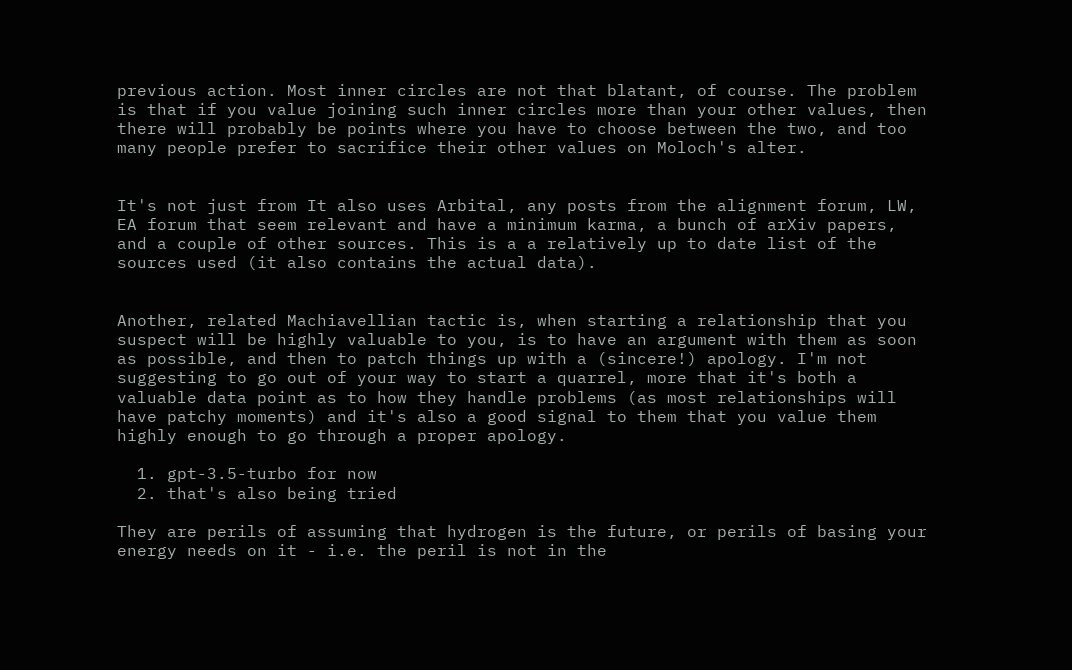previous action. Most inner circles are not that blatant, of course. The problem is that if you value joining such inner circles more than your other values, then there will probably be points where you have to choose between the two, and too many people prefer to sacrifice their other values on Moloch's alter.


It's not just from It also uses Arbital, any posts from the alignment forum, LW, EA forum that seem relevant and have a minimum karma, a bunch of arXiv papers, and a couple of other sources. This is a a relatively up to date list of the sources used (it also contains the actual data).


Another, related Machiavellian tactic is, when starting a relationship that you suspect will be highly valuable to you, is to have an argument with them as soon as possible, and then to patch things up with a (sincere!) apology. I'm not suggesting to go out of your way to start a quarrel, more that it's both a valuable data point as to how they handle problems (as most relationships will have patchy moments) and it's also a good signal to them that you value them highly enough to go through a proper apology.

  1. gpt-3.5-turbo for now
  2. that's also being tried

They are perils of assuming that hydrogen is the future, or perils of basing your energy needs on it - i.e. the peril is not in the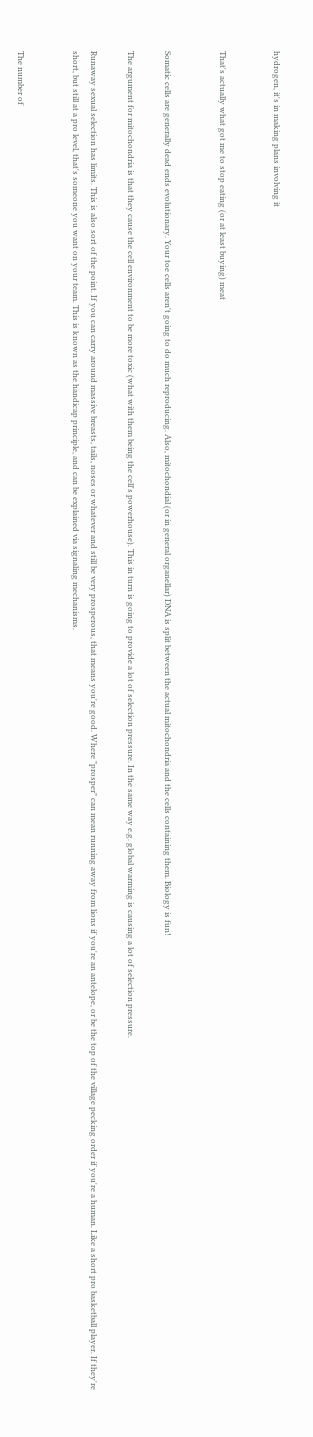hydrogen, it's in making plans involving it


That's actually what got me to stop eating (or at least buying) meat


Somatic cells are generally dead ends evolutionary. Your toe cells aren't going to do much reproducing. Also, mitochondial (or in general organellar) DNA is split between the actual mitochondria and the cells containing them. Biology is fun!

The argument for mitochondria is that they cause the cell environment to be more toxic (what with them being the cell's powerhouse). This in turn is going to provide a lot of selection pressure. In the same way e.g. global warming is causing a lot of selection pressure.

Runaway sexual selection has limits. This is also sort of the point. If you can carry around massive breasts, tails, noses or whatever and still be very prosperous, that means you're good. Where "prosper" can mean running away from lions if you're an antelope, or be the top of the village pecking order if you're a human. Like a short pro basketball player. If they're short, but still at a pro level, that's someone you want on your team. This is known as the handicap principle, and can be explained via signaling mechanisms.


The number of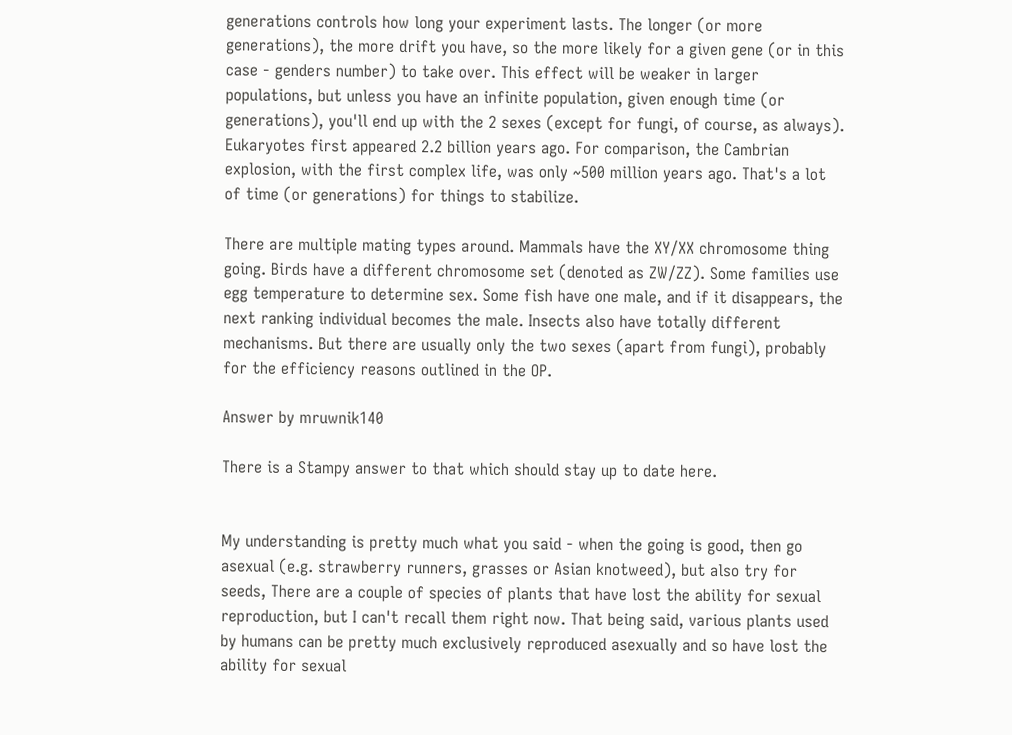generations controls how long your experiment lasts. The longer (or more generations), the more drift you have, so the more likely for a given gene (or in this case - genders number) to take over. This effect will be weaker in larger populations, but unless you have an infinite population, given enough time (or generations), you'll end up with the 2 sexes (except for fungi, of course, as always). Eukaryotes first appeared 2.2 billion years ago. For comparison, the Cambrian explosion, with the first complex life, was only ~500 million years ago. That's a lot of time (or generations) for things to stabilize.

There are multiple mating types around. Mammals have the XY/XX chromosome thing going. Birds have a different chromosome set (denoted as ZW/ZZ). Some families use egg temperature to determine sex. Some fish have one male, and if it disappears, the next ranking individual becomes the male. Insects also have totally different mechanisms. But there are usually only the two sexes (apart from fungi), probably for the efficiency reasons outlined in the OP.

Answer by mruwnik140

There is a Stampy answer to that which should stay up to date here.


My understanding is pretty much what you said - when the going is good, then go asexual (e.g. strawberry runners, grasses or Asian knotweed), but also try for seeds, There are a couple of species of plants that have lost the ability for sexual reproduction, but I can't recall them right now. That being said, various plants used by humans can be pretty much exclusively reproduced asexually and so have lost the ability for sexual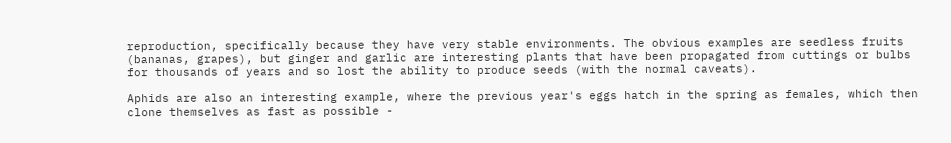reproduction, specifically because they have very stable environments. The obvious examples are seedless fruits (bananas, grapes), but ginger and garlic are interesting plants that have been propagated from cuttings or bulbs for thousands of years and so lost the ability to produce seeds (with the normal caveats).

Aphids are also an interesting example, where the previous year's eggs hatch in the spring as females, which then clone themselves as fast as possible -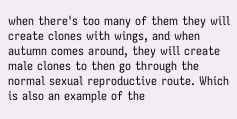when there's too many of them they will create clones with wings, and when autumn comes around, they will create male clones to then go through the normal sexual reproductive route. Which is also an example of the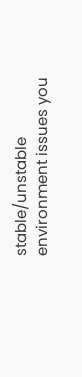stable/unstable environment issues you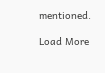mentioned.

Load More